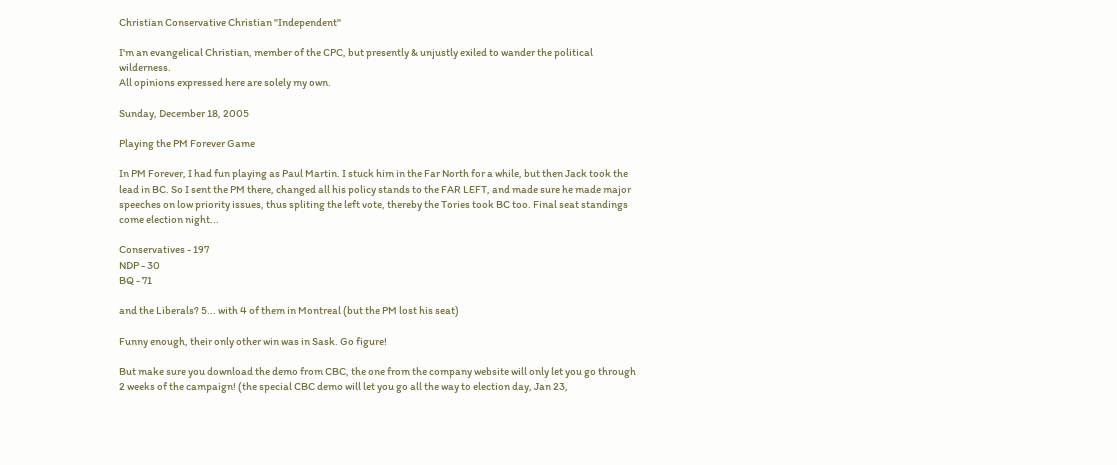Christian Conservative Christian "Independent"

I'm an evangelical Christian, member of the CPC, but presently & unjustly exiled to wander the political wilderness.
All opinions expressed here are solely my own.

Sunday, December 18, 2005

Playing the PM Forever Game

In PM Forever, I had fun playing as Paul Martin. I stuck him in the Far North for a while, but then Jack took the lead in BC. So I sent the PM there, changed all his policy stands to the FAR LEFT, and made sure he made major speeches on low priority issues, thus spliting the left vote, thereby the Tories took BC too. Final seat standings come election night...

Conservatives - 197
NDP - 30
BQ - 71

and the Liberals? 5... with 4 of them in Montreal (but the PM lost his seat)

Funny enough, their only other win was in Sask. Go figure!

But make sure you download the demo from CBC, the one from the company website will only let you go through 2 weeks of the campaign! (the special CBC demo will let you go all the way to election day, Jan 23,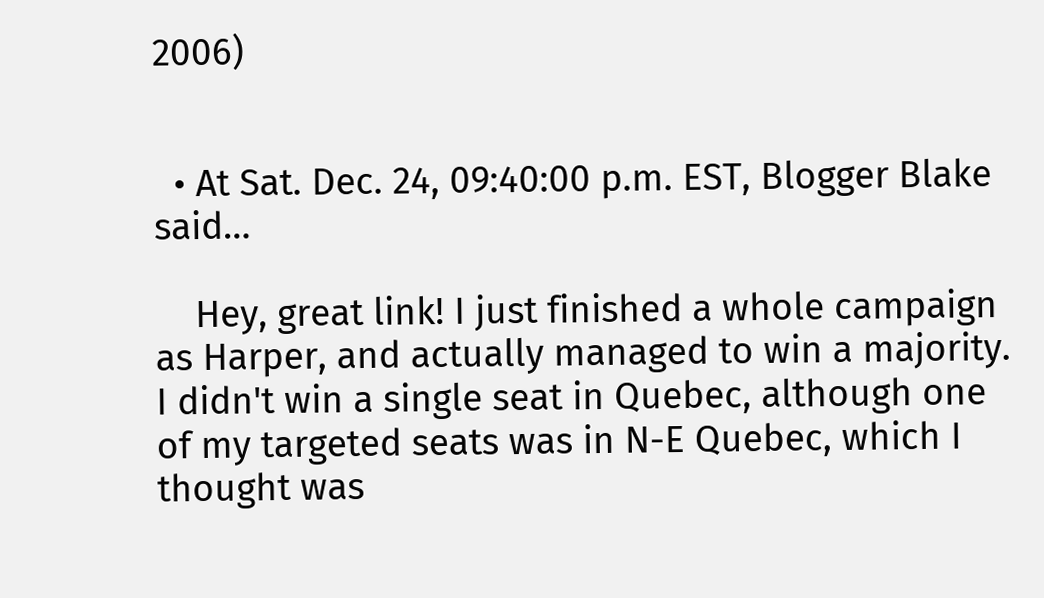2006)


  • At Sat. Dec. 24, 09:40:00 p.m. EST, Blogger Blake said…

    Hey, great link! I just finished a whole campaign as Harper, and actually managed to win a majority. I didn't win a single seat in Quebec, although one of my targeted seats was in N-E Quebec, which I thought was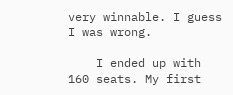very winnable. I guess I was wrong.

    I ended up with 160 seats. My first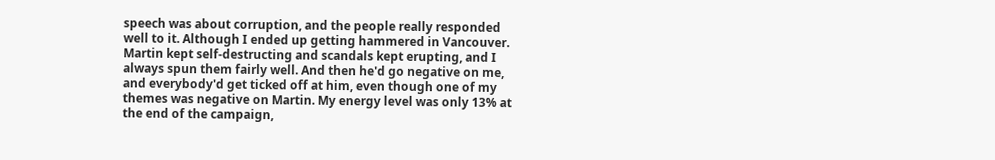speech was about corruption, and the people really responded well to it. Although I ended up getting hammered in Vancouver. Martin kept self-destructing and scandals kept erupting, and I always spun them fairly well. And then he'd go negative on me, and everybody'd get ticked off at him, even though one of my themes was negative on Martin. My energy level was only 13% at the end of the campaign,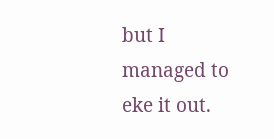but I managed to eke it out.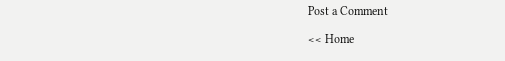Post a Comment

<< Home